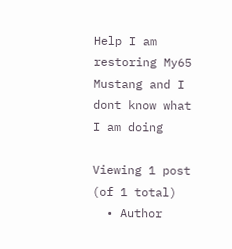Help I am restoring My65 Mustang and I dont know what I am doing

Viewing 1 post (of 1 total)
  • Author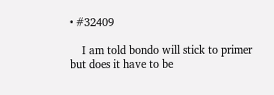• #32409

    I am told bondo will stick to primer but does it have to be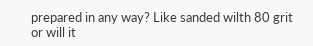prepared in any way? Like sanded wilth 80 grit or will it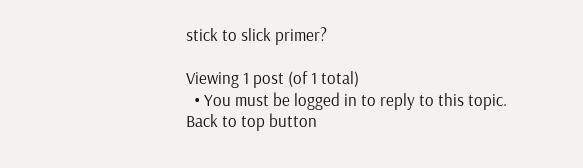stick to slick primer?

Viewing 1 post (of 1 total)
  • You must be logged in to reply to this topic.
Back to top button